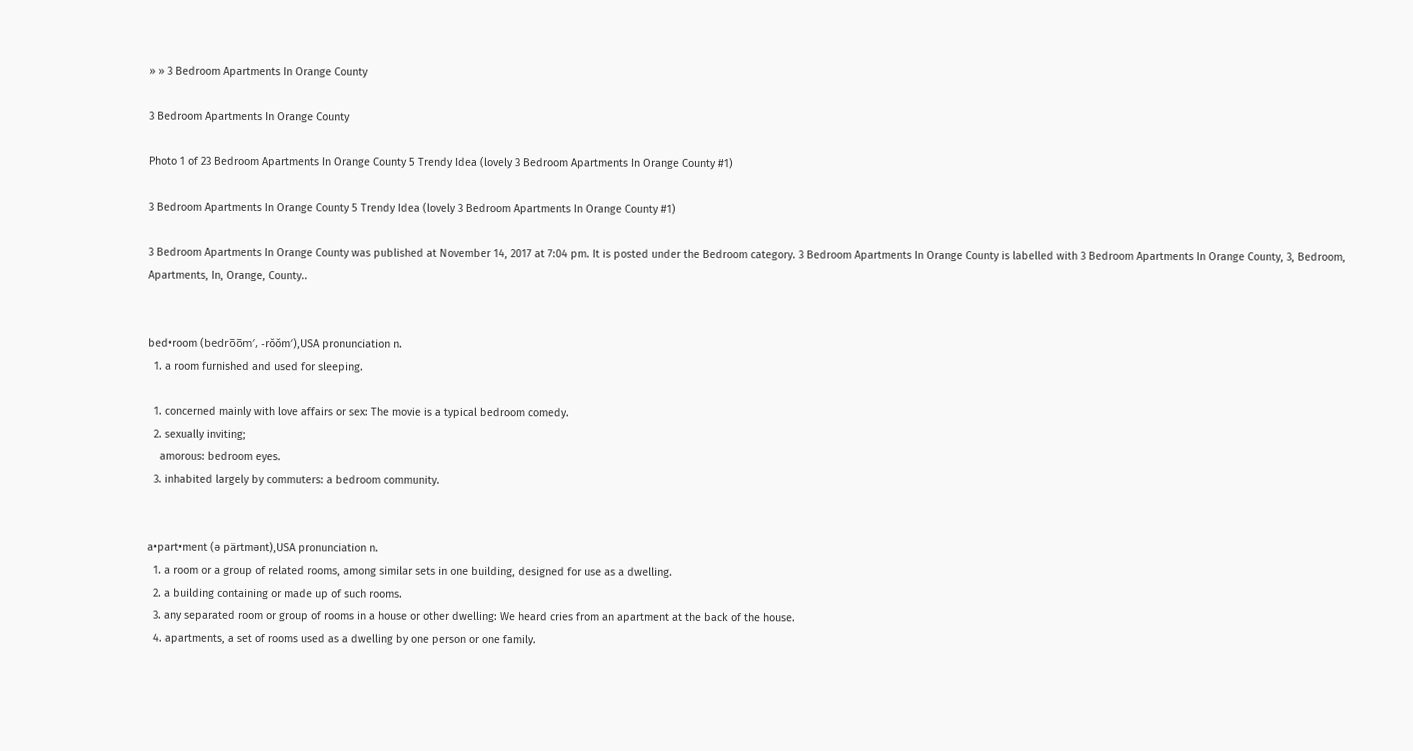» » 3 Bedroom Apartments In Orange County

3 Bedroom Apartments In Orange County

Photo 1 of 23 Bedroom Apartments In Orange County 5 Trendy Idea (lovely 3 Bedroom Apartments In Orange County #1)

3 Bedroom Apartments In Orange County 5 Trendy Idea (lovely 3 Bedroom Apartments In Orange County #1)

3 Bedroom Apartments In Orange County was published at November 14, 2017 at 7:04 pm. It is posted under the Bedroom category. 3 Bedroom Apartments In Orange County is labelled with 3 Bedroom Apartments In Orange County, 3, Bedroom, Apartments, In, Orange, County..


bed•room (bedro̅o̅m′, -rŏŏm′),USA pronunciation n.
  1. a room furnished and used for sleeping.

  1. concerned mainly with love affairs or sex: The movie is a typical bedroom comedy.
  2. sexually inviting;
    amorous: bedroom eyes.
  3. inhabited largely by commuters: a bedroom community.


a•part•ment (ə pärtmənt),USA pronunciation n.
  1. a room or a group of related rooms, among similar sets in one building, designed for use as a dwelling.
  2. a building containing or made up of such rooms.
  3. any separated room or group of rooms in a house or other dwelling: We heard cries from an apartment at the back of the house.
  4. apartments, a set of rooms used as a dwelling by one person or one family.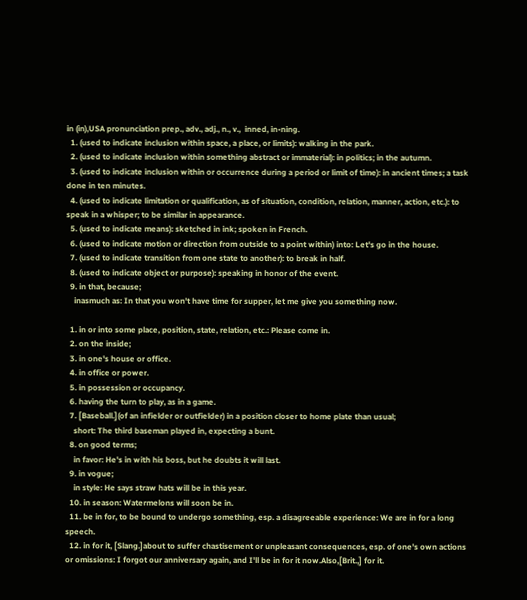in (in),USA pronunciation prep., adv., adj., n., v.,  inned, in•ning.
  1. (used to indicate inclusion within space, a place, or limits): walking in the park.
  2. (used to indicate inclusion within something abstract or immaterial): in politics; in the autumn.
  3. (used to indicate inclusion within or occurrence during a period or limit of time): in ancient times; a task done in ten minutes.
  4. (used to indicate limitation or qualification, as of situation, condition, relation, manner, action, etc.): to speak in a whisper; to be similar in appearance.
  5. (used to indicate means): sketched in ink; spoken in French.
  6. (used to indicate motion or direction from outside to a point within) into: Let's go in the house.
  7. (used to indicate transition from one state to another): to break in half.
  8. (used to indicate object or purpose): speaking in honor of the event.
  9. in that, because;
    inasmuch as: In that you won't have time for supper, let me give you something now.

  1. in or into some place, position, state, relation, etc.: Please come in.
  2. on the inside;
  3. in one's house or office.
  4. in office or power.
  5. in possession or occupancy.
  6. having the turn to play, as in a game.
  7. [Baseball.](of an infielder or outfielder) in a position closer to home plate than usual;
    short: The third baseman played in, expecting a bunt.
  8. on good terms;
    in favor: He's in with his boss, but he doubts it will last.
  9. in vogue;
    in style: He says straw hats will be in this year.
  10. in season: Watermelons will soon be in.
  11. be in for, to be bound to undergo something, esp. a disagreeable experience: We are in for a long speech.
  12. in for it, [Slang.]about to suffer chastisement or unpleasant consequences, esp. of one's own actions or omissions: I forgot our anniversary again, and I'll be in for it now.Also,[Brit.,] for it.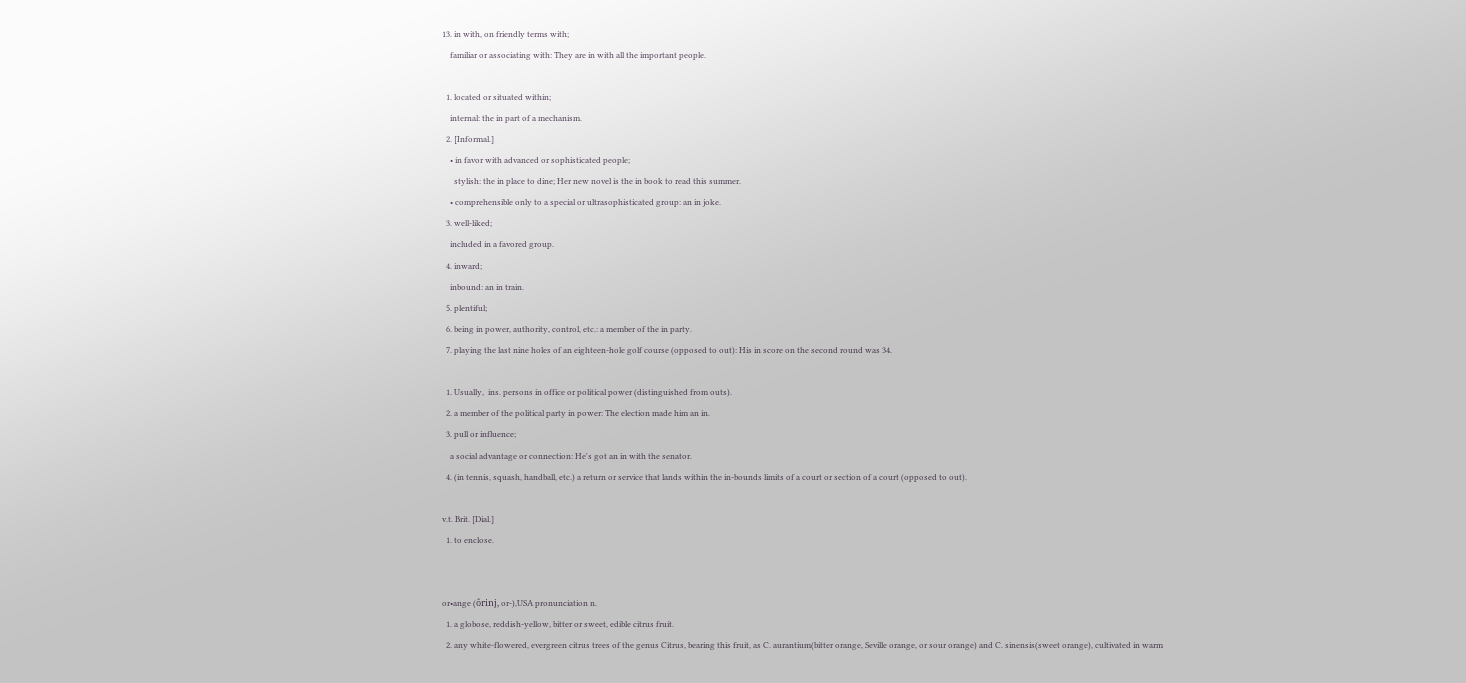13. in with, on friendly terms with;
    familiar or associating with: They are in with all the important people.

  1. located or situated within;
    internal: the in part of a mechanism.
  2. [Informal.]
    • in favor with advanced or sophisticated people;
      stylish: the in place to dine; Her new novel is the in book to read this summer.
    • comprehensible only to a special or ultrasophisticated group: an in joke.
  3. well-liked;
    included in a favored group.
  4. inward;
    inbound: an in train.
  5. plentiful;
  6. being in power, authority, control, etc.: a member of the in party.
  7. playing the last nine holes of an eighteen-hole golf course (opposed to out): His in score on the second round was 34.

  1. Usually,  ins. persons in office or political power (distinguished from outs).
  2. a member of the political party in power: The election made him an in.
  3. pull or influence;
    a social advantage or connection: He's got an in with the senator.
  4. (in tennis, squash, handball, etc.) a return or service that lands within the in-bounds limits of a court or section of a court (opposed to out).

v.t. Brit. [Dial.]
  1. to enclose.


or•ange (ôrinj, or-),USA pronunciation n.
  1. a globose, reddish-yellow, bitter or sweet, edible citrus fruit.
  2. any white-flowered, evergreen citrus trees of the genus Citrus, bearing this fruit, as C. aurantium(bitter orange, Seville orange, or sour orange) and C. sinensis(sweet orange), cultivated in warm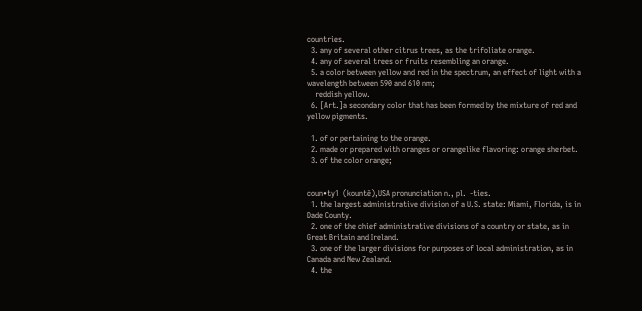countries.
  3. any of several other citrus trees, as the trifoliate orange.
  4. any of several trees or fruits resembling an orange.
  5. a color between yellow and red in the spectrum, an effect of light with a wavelength between 590 and 610 nm;
    reddish yellow.
  6. [Art.]a secondary color that has been formed by the mixture of red and yellow pigments.

  1. of or pertaining to the orange.
  2. made or prepared with oranges or orangelike flavoring: orange sherbet.
  3. of the color orange;


coun•ty1  (kountē),USA pronunciation n., pl.  -ties.
  1. the largest administrative division of a U.S. state: Miami, Florida, is in Dade County.
  2. one of the chief administrative divisions of a country or state, as in Great Britain and Ireland.
  3. one of the larger divisions for purposes of local administration, as in Canada and New Zealand.
  4. the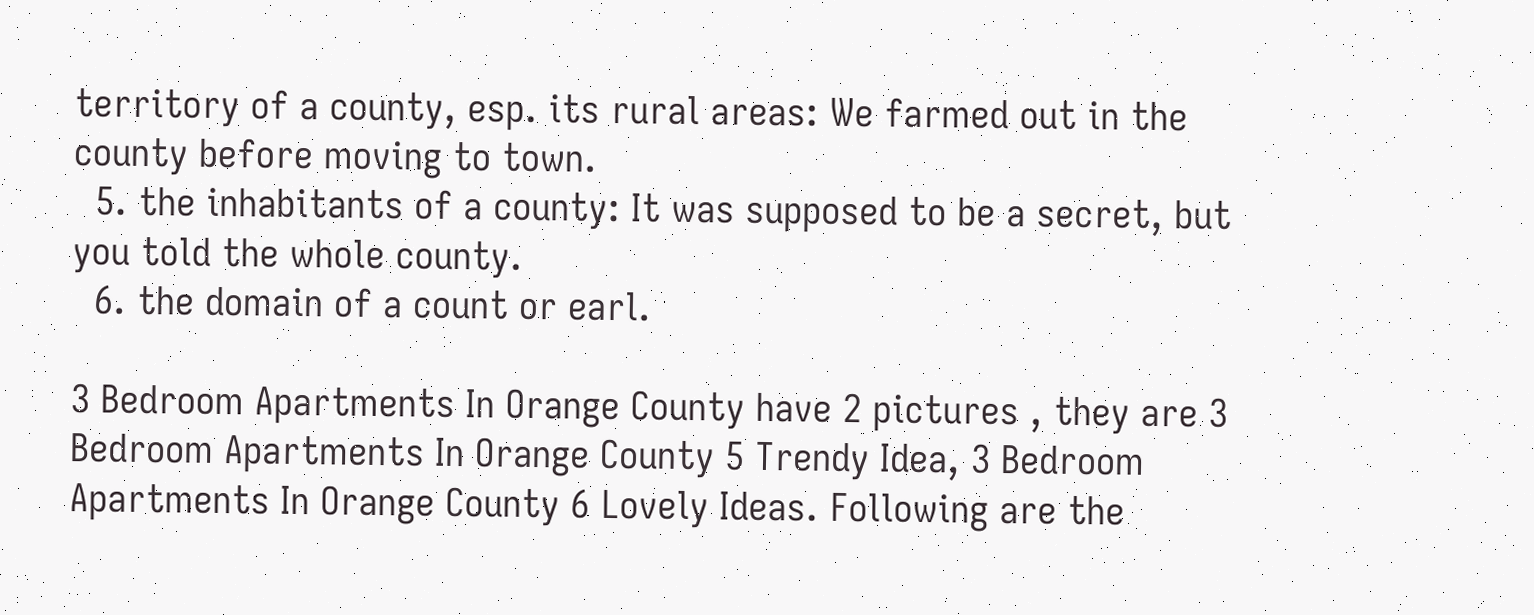territory of a county, esp. its rural areas: We farmed out in the county before moving to town.
  5. the inhabitants of a county: It was supposed to be a secret, but you told the whole county.
  6. the domain of a count or earl.

3 Bedroom Apartments In Orange County have 2 pictures , they are 3 Bedroom Apartments In Orange County 5 Trendy Idea, 3 Bedroom Apartments In Orange County 6 Lovely Ideas. Following are the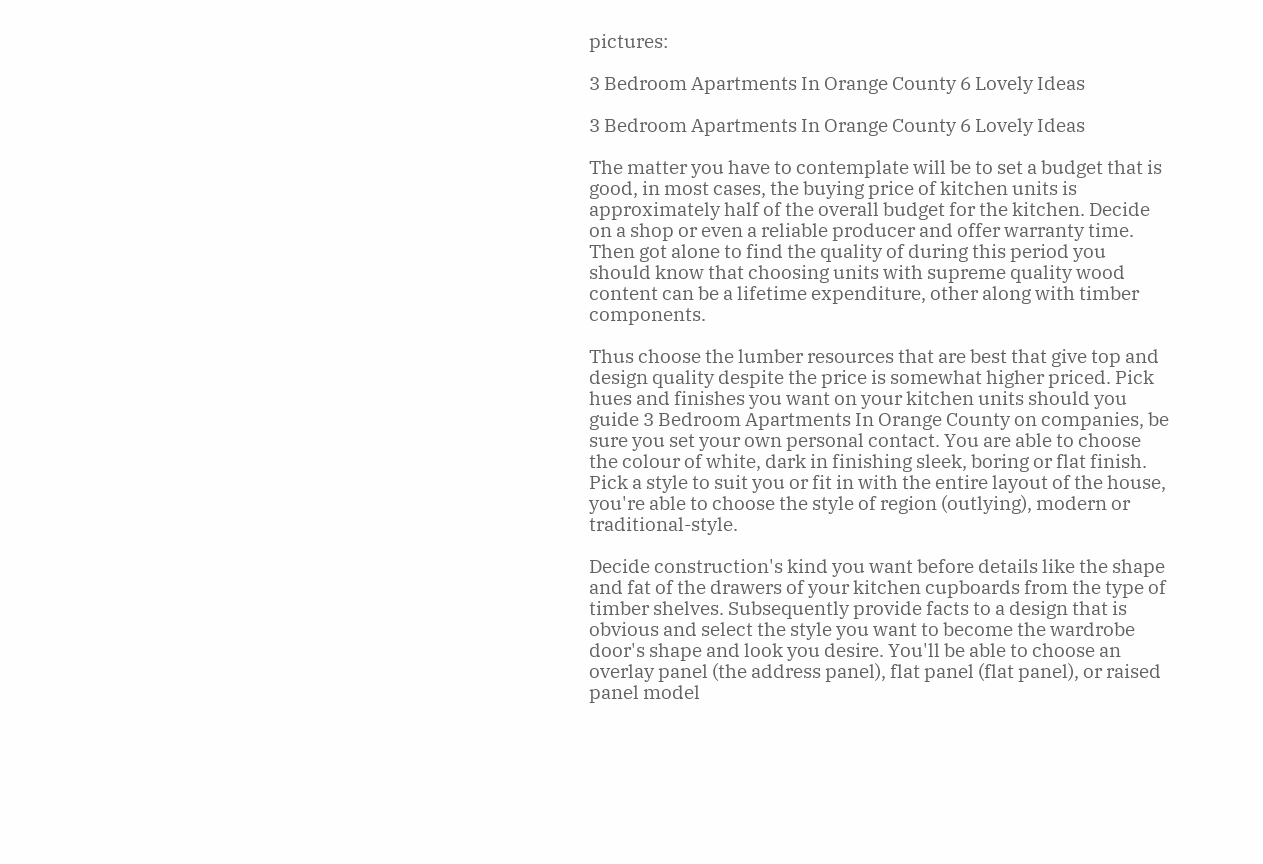pictures:

3 Bedroom Apartments In Orange County 6 Lovely Ideas

3 Bedroom Apartments In Orange County 6 Lovely Ideas

The matter you have to contemplate will be to set a budget that is good, in most cases, the buying price of kitchen units is approximately half of the overall budget for the kitchen. Decide on a shop or even a reliable producer and offer warranty time. Then got alone to find the quality of during this period you should know that choosing units with supreme quality wood content can be a lifetime expenditure, other along with timber components.

Thus choose the lumber resources that are best that give top and design quality despite the price is somewhat higher priced. Pick hues and finishes you want on your kitchen units should you guide 3 Bedroom Apartments In Orange County on companies, be sure you set your own personal contact. You are able to choose the colour of white, dark in finishing sleek, boring or flat finish. Pick a style to suit you or fit in with the entire layout of the house, you're able to choose the style of region (outlying), modern or traditional-style.

Decide construction's kind you want before details like the shape and fat of the drawers of your kitchen cupboards from the type of timber shelves. Subsequently provide facts to a design that is obvious and select the style you want to become the wardrobe door's shape and look you desire. You'll be able to choose an overlay panel (the address panel), flat panel (flat panel), or raised panel model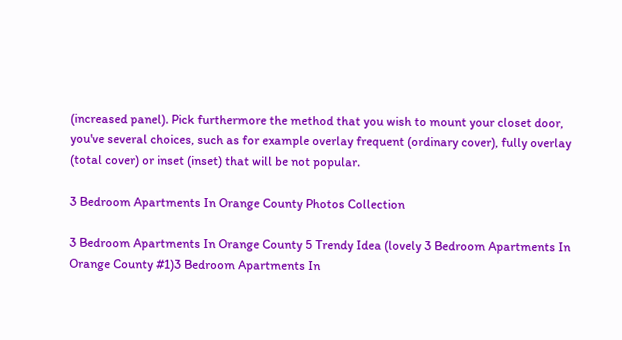(increased panel). Pick furthermore the method that you wish to mount your closet door, you've several choices, such as for example overlay frequent (ordinary cover), fully overlay (total cover) or inset (inset) that will be not popular.

3 Bedroom Apartments In Orange County Photos Collection

3 Bedroom Apartments In Orange County 5 Trendy Idea (lovely 3 Bedroom Apartments In Orange County #1)3 Bedroom Apartments In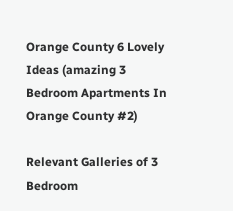Orange County 6 Lovely Ideas (amazing 3 Bedroom Apartments In Orange County #2)

Relevant Galleries of 3 Bedroom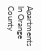Apartments In Orange County